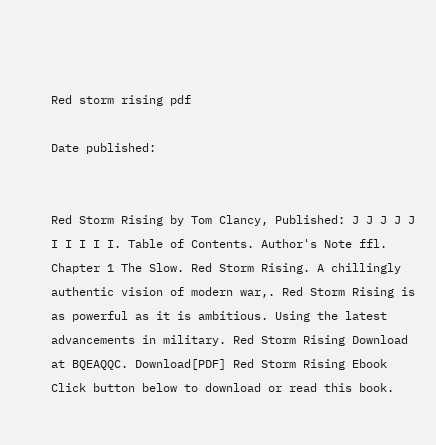Red storm rising pdf

Date published:


Red Storm Rising by Tom Clancy, Published: J J J J J I I I I I. Table of Contents. Author's Note ffl. Chapter 1 The Slow. Red Storm Rising. A chillingly authentic vision of modern war,. Red Storm Rising is as powerful as it is ambitious. Using the latest advancements in military. Red Storm Rising Download at BQEAQQC. Download[PDF] Red Storm Rising Ebook Click button below to download or read this book.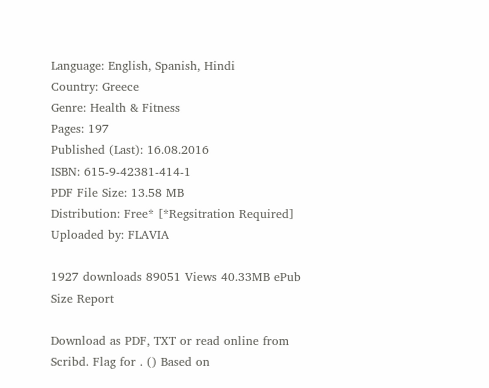Language: English, Spanish, Hindi
Country: Greece
Genre: Health & Fitness
Pages: 197
Published (Last): 16.08.2016
ISBN: 615-9-42381-414-1
PDF File Size: 13.58 MB
Distribution: Free* [*Regsitration Required]
Uploaded by: FLAVIA

1927 downloads 89051 Views 40.33MB ePub Size Report

Download as PDF, TXT or read online from Scribd. Flag for . () Based on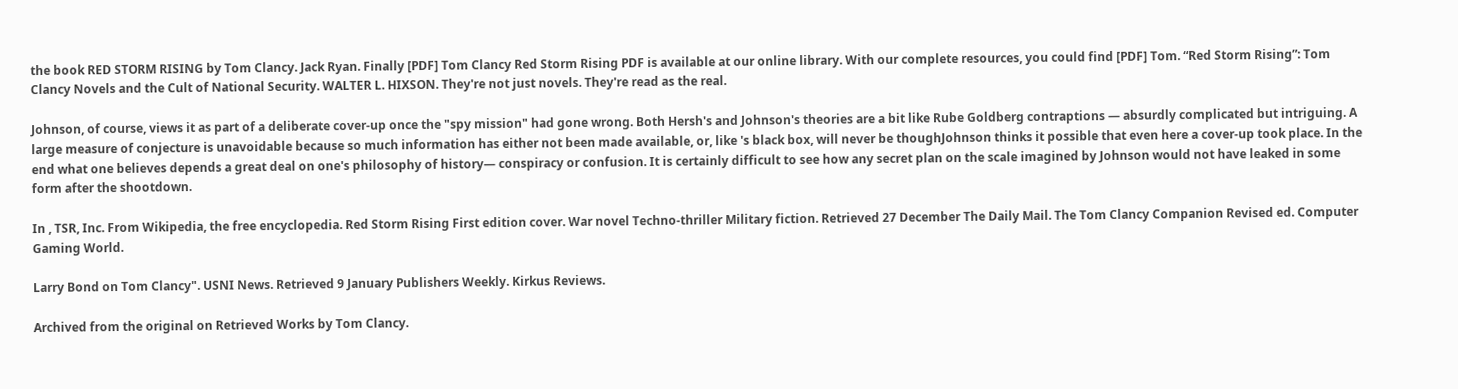the book RED STORM RISING by Tom Clancy. Jack Ryan. Finally [PDF] Tom Clancy Red Storm Rising PDF is available at our online library. With our complete resources, you could find [PDF] Tom. “Red Storm Rising”: Tom Clancy Novels and the Cult of National Security. WALTER L. HIXSON. They're not just novels. They're read as the real.

Johnson, of course, views it as part of a deliberate cover-up once the "spy mission" had gone wrong. Both Hersh's and Johnson's theories are a bit like Rube Goldberg contraptions — absurdly complicated but intriguing. A large measure of conjecture is unavoidable because so much information has either not been made available, or, like 's black box, will never be thoughJohnson thinks it possible that even here a cover-up took place. In the end what one believes depends a great deal on one's philosophy of history— conspiracy or confusion. It is certainly difficult to see how any secret plan on the scale imagined by Johnson would not have leaked in some form after the shootdown.

In , TSR, Inc. From Wikipedia, the free encyclopedia. Red Storm Rising First edition cover. War novel Techno-thriller Military fiction. Retrieved 27 December The Daily Mail. The Tom Clancy Companion Revised ed. Computer Gaming World.

Larry Bond on Tom Clancy". USNI News. Retrieved 9 January Publishers Weekly. Kirkus Reviews.

Archived from the original on Retrieved Works by Tom Clancy.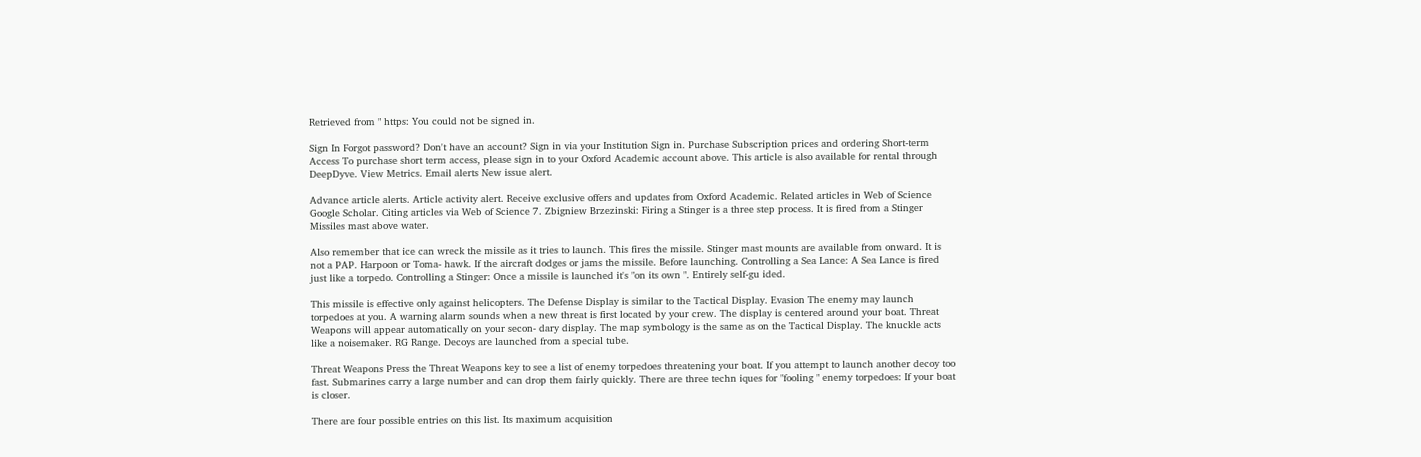Retrieved from " https: You could not be signed in.

Sign In Forgot password? Don't have an account? Sign in via your Institution Sign in. Purchase Subscription prices and ordering Short-term Access To purchase short term access, please sign in to your Oxford Academic account above. This article is also available for rental through DeepDyve. View Metrics. Email alerts New issue alert.

Advance article alerts. Article activity alert. Receive exclusive offers and updates from Oxford Academic. Related articles in Web of Science Google Scholar. Citing articles via Web of Science 7. Zbigniew Brzezinski: Firing a Stinger is a three step process. It is fired from a Stinger Missiles mast above water.

Also remember that ice can wreck the missile as it tries to launch. This fires the missile. Stinger mast mounts are available from onward. It is not a PAP. Harpoon or Toma- hawk. If the aircraft dodges or jams the missile. Before launching. Controlling a Sea Lance: A Sea Lance is fired just like a torpedo. Controlling a Stinger: Once a missile is launched it's "on its own ". Entirely self-gu ided.

This missile is effective only against helicopters. The Defense Display is similar to the Tactical Display. Evasion The enemy may launch torpedoes at you. A warning alarm sounds when a new threat is first located by your crew. The display is centered around your boat. Threat Weapons will appear automatically on your secon- dary display. The map symbology is the same as on the Tactical Display. The knuckle acts like a noisemaker. RG Range. Decoys are launched from a special tube.

Threat Weapons Press the Threat Weapons key to see a list of enemy torpedoes threatening your boat. If you attempt to launch another decoy too fast. Submarines carry a large number and can drop them fairly quickly. There are three techn iques for "fooling " enemy torpedoes: If your boat is closer.

There are four possible entries on this list. Its maximum acquisition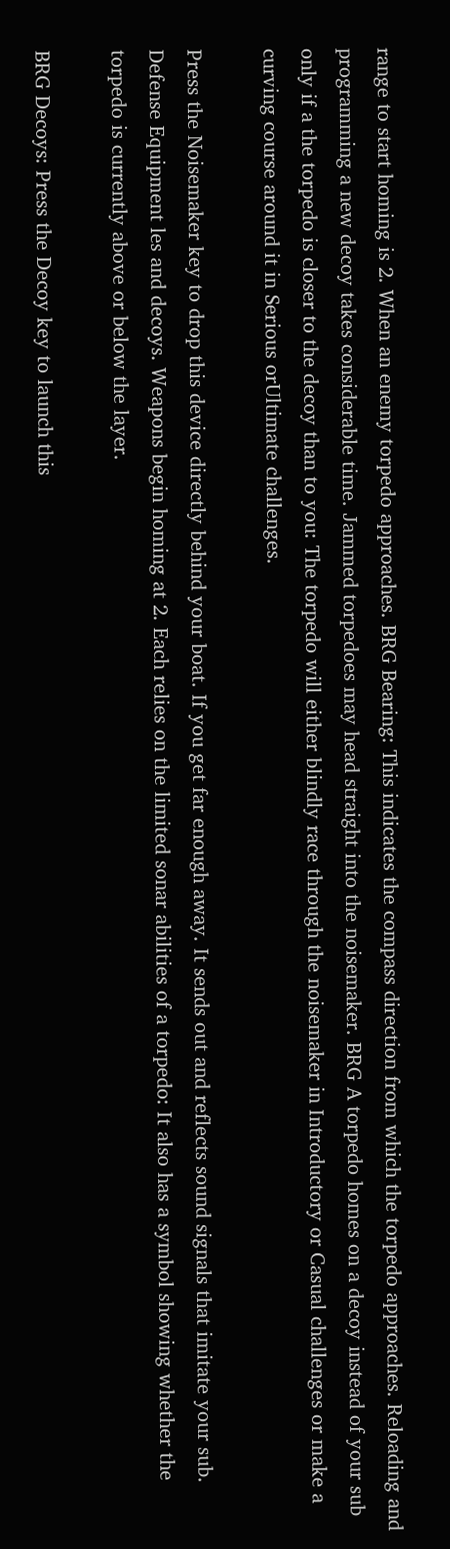range to start homing is 2. When an enemy torpedo approaches. BRG Bearing: This indicates the compass direction from which the torpedo approaches. Reloading and programming a new decoy takes considerable time. Jammed torpedoes may head straight into the noisemaker. BRG A torpedo homes on a decoy instead of your sub only if a the torpedo is closer to the decoy than to you: The torpedo will either blindly race through the noisemaker in Introductory or Casual challenges or make a curving course around it in Serious orUltimate challenges.

Press the Noisemaker key to drop this device directly behind your boat. If you get far enough away. It sends out and reflects sound signals that imitate your sub. Defense Equipment les and decoys. Weapons begin homing at 2. Each relies on the limited sonar abilities of a torpedo: It also has a symbol showing whether the torpedo is currently above or below the layer.

BRG Decoys: Press the Decoy key to launch this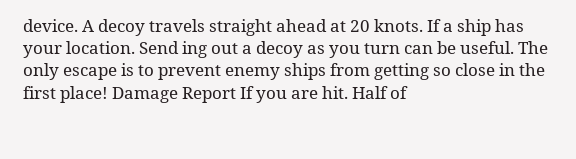device. A decoy travels straight ahead at 20 knots. If a ship has your location. Send ing out a decoy as you turn can be useful. The only escape is to prevent enemy ships from getting so close in the first place! Damage Report If you are hit. Half of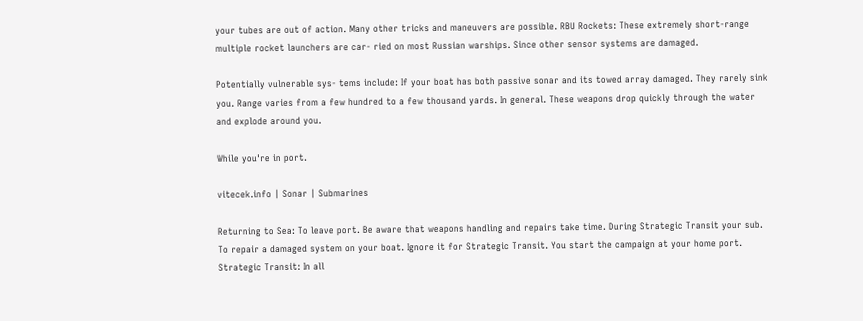your tubes are out of action. Many other tricks and maneuvers are possible. RBU Rockets: These extremely short-range multiple rocket launchers are car- ried on most Russian warships. Since other sensor systems are damaged.

Potentially vulnerable sys- tems include: If your boat has both passive sonar and its towed array damaged. They rarely sink you. Range varies from a few hundred to a few thousand yards. In general. These weapons drop quickly through the water and explode around you.

While you're in port.

vitecek.info | Sonar | Submarines

Returning to Sea: To leave port. Be aware that weapons handling and repairs take time. During Strategic Transit your sub. To repair a damaged system on your boat. Ignore it for Strategic Transit. You start the campaign at your home port. Strategic Transit: In all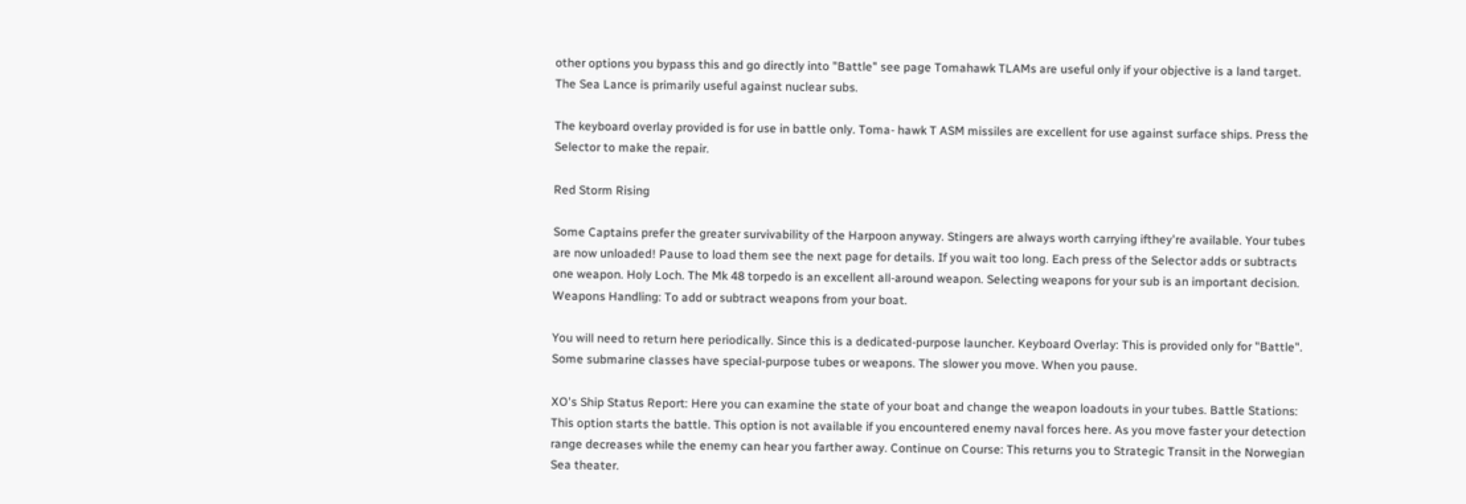other options you bypass this and go directly into "Battle" see page Tomahawk TLAMs are useful only if your objective is a land target. The Sea Lance is primarily useful against nuclear subs.

The keyboard overlay provided is for use in battle only. Toma- hawk T ASM missiles are excellent for use against surface ships. Press the Selector to make the repair.

Red Storm Rising

Some Captains prefer the greater survivability of the Harpoon anyway. Stingers are always worth carrying ifthey're available. Your tubes are now unloaded! Pause to load them see the next page for details. If you wait too long. Each press of the Selector adds or subtracts one weapon. Holy Loch. The Mk 48 torpedo is an excellent all-around weapon. Selecting weapons for your sub is an important decision. Weapons Handling: To add or subtract weapons from your boat.

You will need to return here periodically. Since this is a dedicated-purpose launcher. Keyboard Overlay: This is provided only for "Battle". Some submarine classes have special-purpose tubes or weapons. The slower you move. When you pause.

XO's Ship Status Report: Here you can examine the state of your boat and change the weapon loadouts in your tubes. Battle Stations: This option starts the battle. This option is not available if you encountered enemy naval forces here. As you move faster your detection range decreases while the enemy can hear you farther away. Continue on Course: This returns you to Strategic Transit in the Norwegian Sea theater.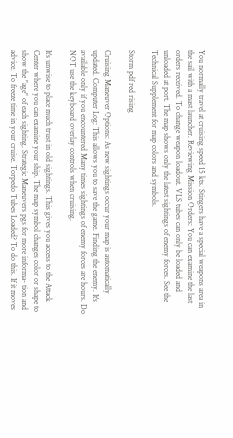You normally travel at cruising speed 15 kts. Stingers have a special weapons area in the sail with a mast launcher. Reviewing Mission Orders: You can examine the last orders received. To change weapon loadout. VLS tubes can only be loaded and unloaded at port. The map shows only the latest sightings of enemy forces. See the Technical Supplement for map colors and symbols.

Storm pdf red rising

Cruising Maneuver Options: As new sightings occur your map is automatically updated. Computer Log: This allows you to save the game. Finding the enemy. It's available only if you encountered Many times sightings of enemy forces are hours. Do NOT use the keyboard overlay controls when cruising.

It's unwise to place much trust in old sightings. This gives you access to the Attack Center where you can examine your ship. The map symbol changes color or shape to show the "age" of each sighting. Strategic Maneuvers pgs for more informa- tion and advice. To freeze time in your cruise. Torpedo Tubes Loaded? To do this. If it moves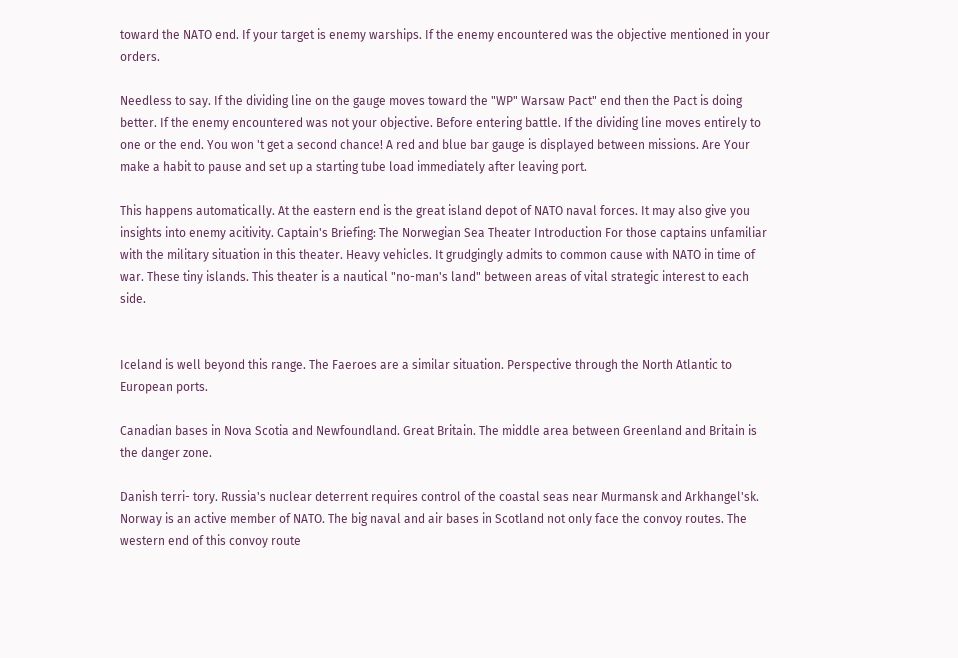toward the NATO end. If your target is enemy warships. If the enemy encountered was the objective mentioned in your orders.

Needless to say. If the dividing line on the gauge moves toward the "WP" Warsaw Pact" end then the Pact is doing better. If the enemy encountered was not your objective. Before entering battle. If the dividing line moves entirely to one or the end. You won 't get a second chance! A red and blue bar gauge is displayed between missions. Are Your make a habit to pause and set up a starting tube load immediately after leaving port.

This happens automatically. At the eastern end is the great island depot of NATO naval forces. It may also give you insights into enemy acitivity. Captain's Briefing: The Norwegian Sea Theater Introduction For those captains unfamiliar with the military situation in this theater. Heavy vehicles. It grudgingly admits to common cause with NATO in time of war. These tiny islands. This theater is a nautical "no-man's land" between areas of vital strategic interest to each side.


Iceland is well beyond this range. The Faeroes are a similar situation. Perspective through the North Atlantic to European ports.

Canadian bases in Nova Scotia and Newfoundland. Great Britain. The middle area between Greenland and Britain is the danger zone.

Danish terri- tory. Russia's nuclear deterrent requires control of the coastal seas near Murmansk and Arkhangel'sk. Norway is an active member of NATO. The big naval and air bases in Scotland not only face the convoy routes. The western end of this convoy route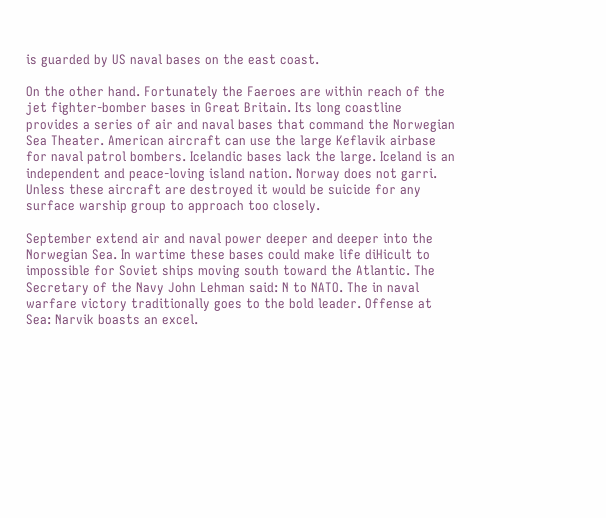is guarded by US naval bases on the east coast.

On the other hand. Fortunately the Faeroes are within reach of the jet fighter-bomber bases in Great Britain. Its long coastline provides a series of air and naval bases that command the Norwegian Sea Theater. American aircraft can use the large Keflavik airbase for naval patrol bombers. Icelandic bases lack the large. Iceland is an independent and peace-loving island nation. Norway does not garri. Unless these aircraft are destroyed it would be suicide for any surface warship group to approach too closely.

September extend air and naval power deeper and deeper into the Norwegian Sea. In wartime these bases could make life diHicult to impossible for Soviet ships moving south toward the Atlantic. The Secretary of the Navy John Lehman said: N to NATO. The in naval warfare victory traditionally goes to the bold leader. Offense at Sea: Narvik boasts an excel.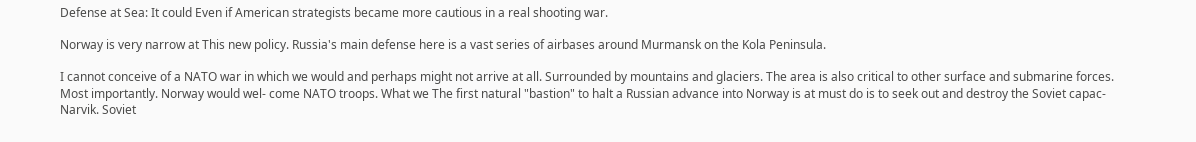Defense at Sea: It could Even if American strategists became more cautious in a real shooting war.

Norway is very narrow at This new policy. Russia's main defense here is a vast series of airbases around Murmansk on the Kola Peninsula.

I cannot conceive of a NATO war in which we would and perhaps might not arrive at all. Surrounded by mountains and glaciers. The area is also critical to other surface and submarine forces. Most importantly. Norway would wel- come NATO troops. What we The first natural "bastion" to halt a Russian advance into Norway is at must do is to seek out and destroy the Soviet capac- Narvik. Soviet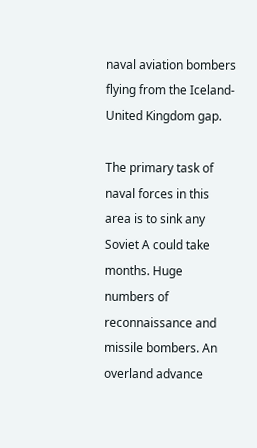naval aviation bombers flying from the Iceland-United Kingdom gap.

The primary task of naval forces in this area is to sink any Soviet A could take months. Huge numbers of reconnaissance and missile bombers. An overland advance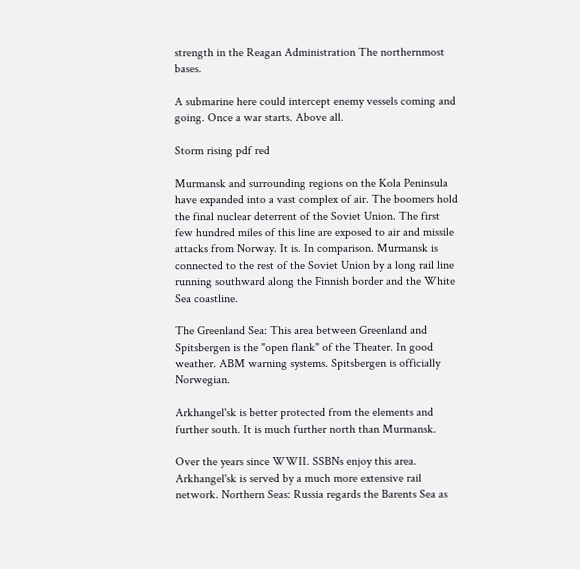strength in the Reagan Administration The northernmost bases.

A submarine here could intercept enemy vessels coming and going. Once a war starts. Above all.

Storm rising pdf red

Murmansk and surrounding regions on the Kola Peninsula have expanded into a vast complex of air. The boomers hold the final nuclear deterrent of the Soviet Union. The first few hundred miles of this line are exposed to air and missile attacks from Norway. It is. In comparison. Murmansk is connected to the rest of the Soviet Union by a long rail line running southward along the Finnish border and the White Sea coastline.

The Greenland Sea: This area between Greenland and Spitsbergen is the "open flank" of the Theater. In good weather. ABM warning systems. Spitsbergen is officially Norwegian.

Arkhangel'sk is better protected from the elements and further south. It is much further north than Murmansk.

Over the years since WWII. SSBNs enjoy this area. Arkhangel'sk is served by a much more extensive rail network. Northern Seas: Russia regards the Barents Sea as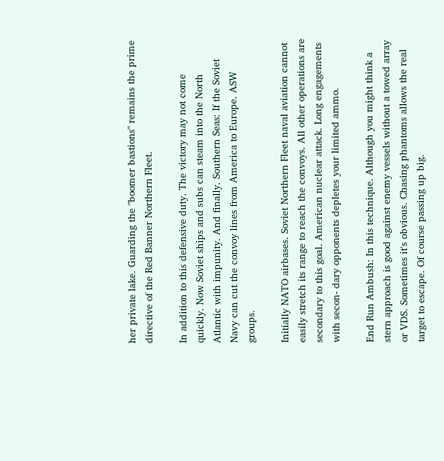her private lake. Guarding the "boomer bastions" remains the prime directive of the Red Banner Northern Fleet.

In addition to this defensive duty. The victory may not come quickly. Now Soviet ships and subs can steam into the North Atlantic with impunity. And finally. Southern Seas: If the Soviet Navy can cut the convoy lines from America to Europe. ASW groups.

Initially NATO airbases. Soviet Northern Fleet naval aviation cannot easily stretch its range to reach the convoys. All other operations are secondary to this goal. American nuclear attack. Long engagements with secon- dary opponents depletes your limited ammo.

End Run Ambush: In this technique. Although you might think a stern approach is good against enemy vessels without a towed array or VDS. Sometimes it's obvious. Chasing phantoms allows the real target to escape. Of course passing up big.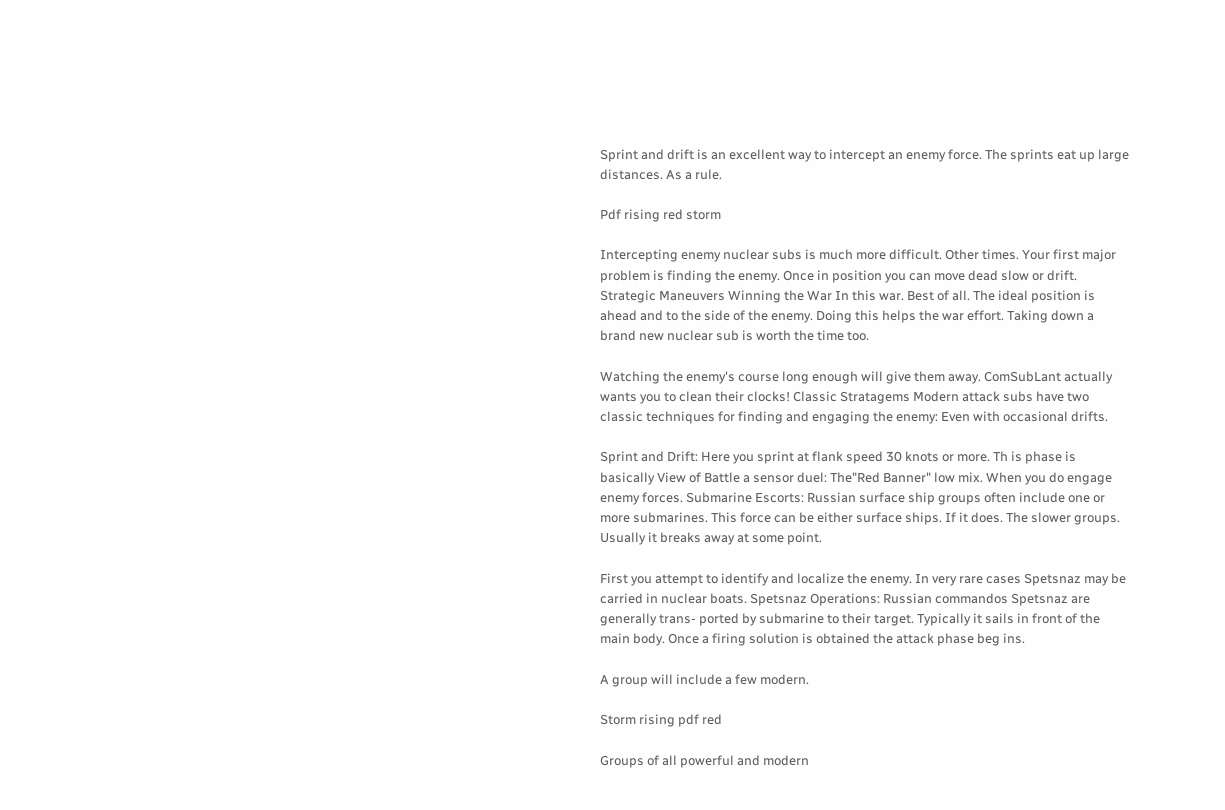Sprint and drift is an excellent way to intercept an enemy force. The sprints eat up large distances. As a rule.

Pdf rising red storm

Intercepting enemy nuclear subs is much more difficult. Other times. Your first major problem is finding the enemy. Once in position you can move dead slow or drift. Strategic Maneuvers Winning the War In this war. Best of all. The ideal position is ahead and to the side of the enemy. Doing this helps the war effort. Taking down a brand new nuclear sub is worth the time too.

Watching the enemy's course long enough will give them away. ComSubLant actually wants you to clean their clocks! Classic Stratagems Modern attack subs have two classic techniques for finding and engaging the enemy: Even with occasional drifts.

Sprint and Drift: Here you sprint at flank speed 30 knots or more. Th is phase is basically View of Battle a sensor duel: The"Red Banner" low mix. When you do engage enemy forces. Submarine Escorts: Russian surface ship groups often include one or more submarines. This force can be either surface ships. If it does. The slower groups. Usually it breaks away at some point.

First you attempt to identify and localize the enemy. In very rare cases Spetsnaz may be carried in nuclear boats. Spetsnaz Operations: Russian commandos Spetsnaz are generally trans- ported by submarine to their target. Typically it sails in front of the main body. Once a firing solution is obtained the attack phase beg ins.

A group will include a few modern.

Storm rising pdf red

Groups of all powerful and modern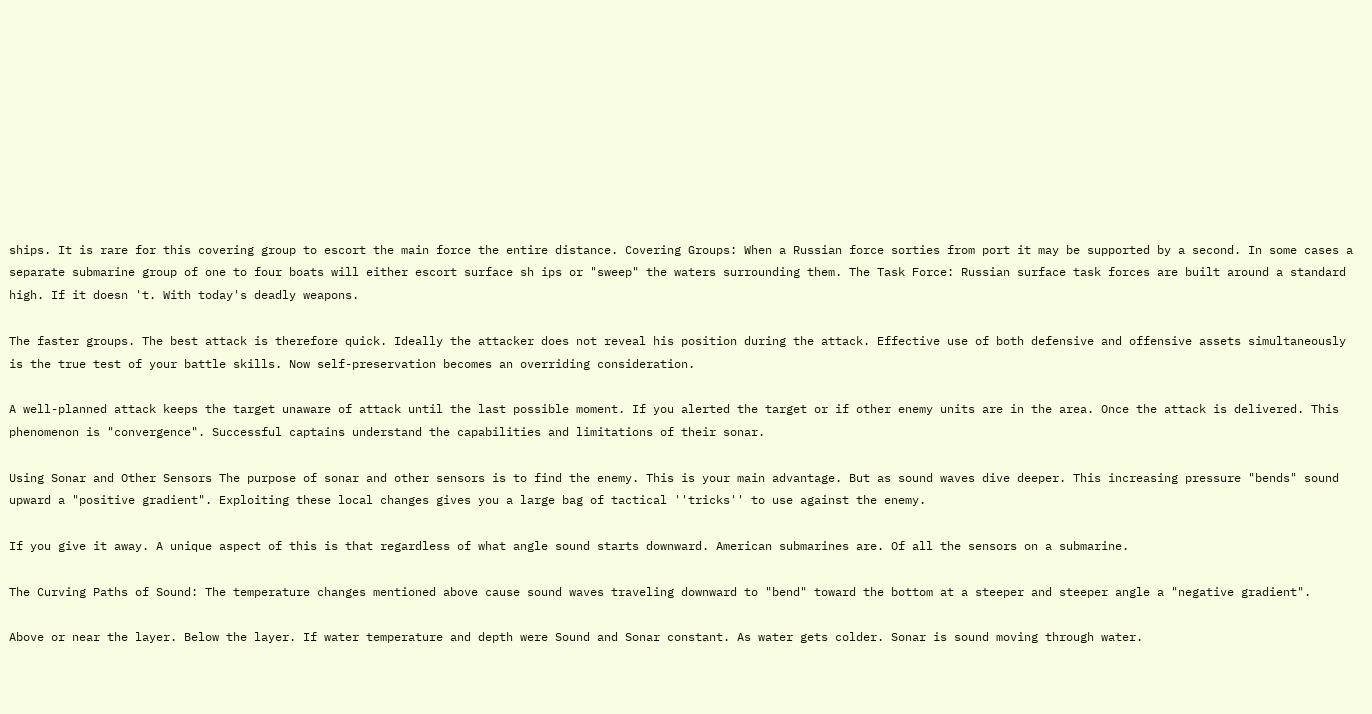ships. It is rare for this covering group to escort the main force the entire distance. Covering Groups: When a Russian force sorties from port it may be supported by a second. In some cases a separate submarine group of one to four boats will either escort surface sh ips or "sweep" the waters surrounding them. The Task Force: Russian surface task forces are built around a standard high. If it doesn 't. With today's deadly weapons.

The faster groups. The best attack is therefore quick. Ideally the attacker does not reveal his position during the attack. Effective use of both defensive and offensive assets simultaneously is the true test of your battle skills. Now self-preservation becomes an overriding consideration.

A well-planned attack keeps the target unaware of attack until the last possible moment. If you alerted the target or if other enemy units are in the area. Once the attack is delivered. This phenomenon is "convergence". Successful captains understand the capabilities and limitations of their sonar.

Using Sonar and Other Sensors The purpose of sonar and other sensors is to find the enemy. This is your main advantage. But as sound waves dive deeper. This increasing pressure "bends" sound upward a "positive gradient". Exploiting these local changes gives you a large bag of tactical ''tricks'' to use against the enemy.

If you give it away. A unique aspect of this is that regardless of what angle sound starts downward. American submarines are. Of all the sensors on a submarine.

The Curving Paths of Sound: The temperature changes mentioned above cause sound waves traveling downward to "bend" toward the bottom at a steeper and steeper angle a "negative gradient".

Above or near the layer. Below the layer. If water temperature and depth were Sound and Sonar constant. As water gets colder. Sonar is sound moving through water.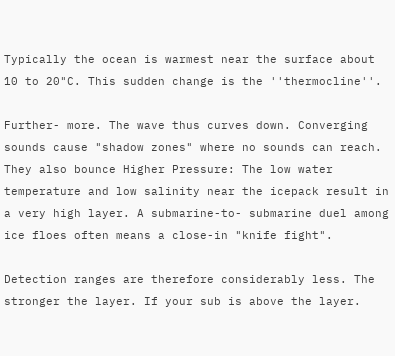Typically the ocean is warmest near the surface about 10 to 20"C. This sudden change is the ''thermocline''.

Further- more. The wave thus curves down. Converging sounds cause "shadow zones" where no sounds can reach. They also bounce Higher Pressure: The low water temperature and low salinity near the icepack result in a very high layer. A submarine-to- submarine duel among ice floes often means a close-in "knife fight".

Detection ranges are therefore considerably less. The stronger the layer. If your sub is above the layer.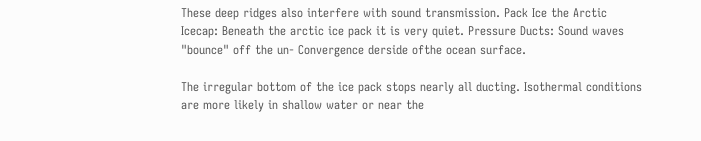These deep ridges also interfere with sound transmission. Pack Ice the Arctic Icecap: Beneath the arctic ice pack it is very quiet. Pressure Ducts: Sound waves "bounce" off the un- Convergence derside ofthe ocean surface.

The irregular bottom of the ice pack stops nearly all ducting. Isothermal conditions are more likely in shallow water or near the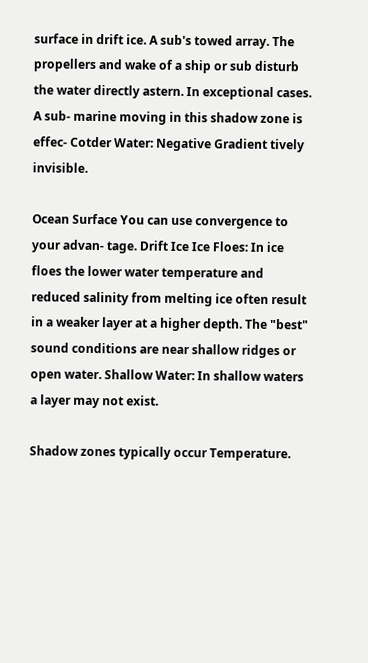surface in drift ice. A sub's towed array. The propellers and wake of a ship or sub disturb the water directly astern. In exceptional cases. A sub- marine moving in this shadow zone is effec- Cotder Water: Negative Gradient tively invisible.

Ocean Surface You can use convergence to your advan- tage. Drift Ice Ice Floes: In ice floes the lower water temperature and reduced salinity from melting ice often result in a weaker layer at a higher depth. The "best" sound conditions are near shallow ridges or open water. Shallow Water: In shallow waters a layer may not exist.

Shadow zones typically occur Temperature.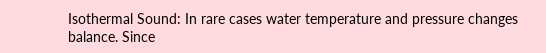Isothermal Sound: In rare cases water temperature and pressure changes balance. Since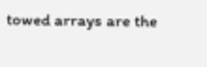towed arrays are the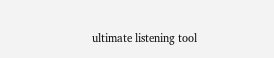ultimate listening tool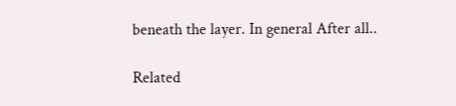beneath the layer. In general After all..

Related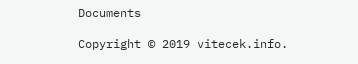Documents

Copyright © 2019 vitecek.info.